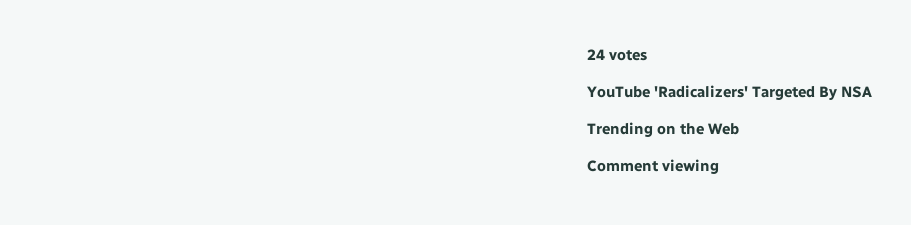24 votes

YouTube 'Radicalizers' Targeted By NSA

Trending on the Web

Comment viewing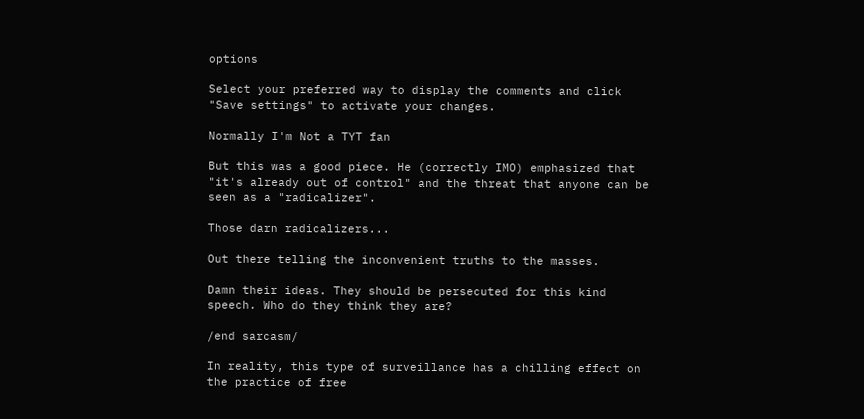options

Select your preferred way to display the comments and click "Save settings" to activate your changes.

Normally I'm Not a TYT fan

But this was a good piece. He (correctly IMO) emphasized that "it's already out of control" and the threat that anyone can be seen as a "radicalizer".

Those darn radicalizers...

Out there telling the inconvenient truths to the masses.

Damn their ideas. They should be persecuted for this kind speech. Who do they think they are?

/end sarcasm/

In reality, this type of surveillance has a chilling effect on the practice of free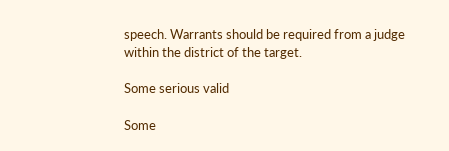speech. Warrants should be required from a judge within the district of the target.

Some serious valid

Some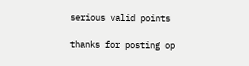serious valid points

thanks for posting op